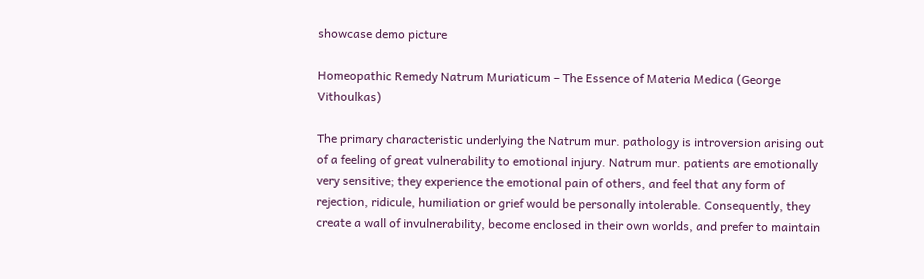showcase demo picture

Homeopathic Remedy Natrum Muriaticum – The Essence of Materia Medica (George Vithoulkas)

The primary characteristic underlying the Natrum mur. pathology is introversion arising out of a feeling of great vulnerability to emotional injury. Natrum mur. patients are emotionally very sensitive; they experience the emotional pain of others, and feel that any form of rejection, ridicule, humiliation or grief would be personally intolerable. Consequently, they create a wall of invulnerability, become enclosed in their own worlds, and prefer to maintain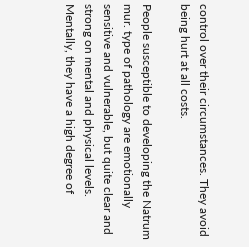control over their circumstances. They avoid being hurt at all costs.

People susceptible to developing the Natrum mur. type of pathology are emotionally sensitive and vulnerable, but quite clear and strong on mental and physical levels. Mentally, they have a high degree of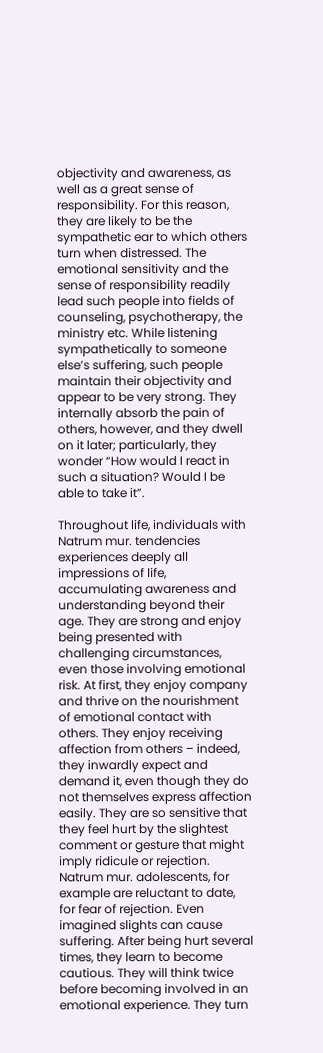objectivity and awareness, as well as a great sense of responsibility. For this reason, they are likely to be the sympathetic ear to which others turn when distressed. The emotional sensitivity and the sense of responsibility readily lead such people into fields of counseling, psychotherapy, the ministry etc. While listening sympathetically to someone else’s suffering, such people maintain their objectivity and appear to be very strong. They internally absorb the pain of others, however, and they dwell on it later; particularly, they wonder “How would I react in such a situation? Would I be able to take it”.

Throughout life, individuals with Natrum mur. tendencies experiences deeply all impressions of life, accumulating awareness and understanding beyond their age. They are strong and enjoy being presented with challenging circumstances, even those involving emotional risk. At first, they enjoy company and thrive on the nourishment of emotional contact with others. They enjoy receiving affection from others – indeed, they inwardly expect and demand it, even though they do not themselves express affection easily. They are so sensitive that they feel hurt by the slightest comment or gesture that might imply ridicule or rejection. Natrum mur. adolescents, for example are reluctant to date, for fear of rejection. Even imagined slights can cause suffering. After being hurt several times, they learn to become cautious. They will think twice before becoming involved in an emotional experience. They turn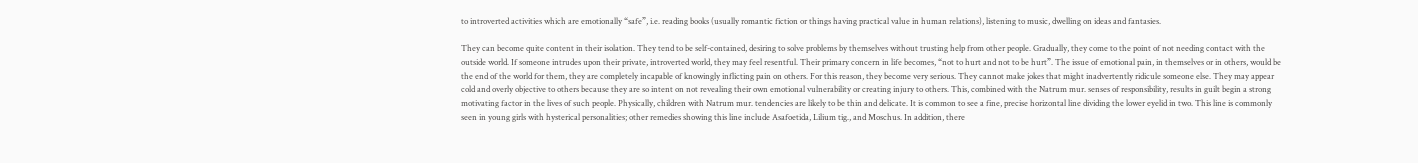to introverted activities which are emotionally “safe”, i.e. reading books (usually romantic fiction or things having practical value in human relations), listening to music, dwelling on ideas and fantasies.

They can become quite content in their isolation. They tend to be self-contained, desiring to solve problems by themselves without trusting help from other people. Gradually, they come to the point of not needing contact with the outside world. If someone intrudes upon their private, introverted world, they may feel resentful. Their primary concern in life becomes, “not to hurt and not to be hurt”. The issue of emotional pain, in themselves or in others, would be the end of the world for them, they are completely incapable of knowingly inflicting pain on others. For this reason, they become very serious. They cannot make jokes that might inadvertently ridicule someone else. They may appear cold and overly objective to others because they are so intent on not revealing their own emotional vulnerability or creating injury to others. This, combined with the Natrum mur. senses of responsibility, results in guilt begin a strong motivating factor in the lives of such people. Physically, children with Natrum mur. tendencies are likely to be thin and delicate. It is common to see a fine, precise horizontal line dividing the lower eyelid in two. This line is commonly seen in young girls with hysterical personalities; other remedies showing this line include Asafoetida, Lilium tig., and Moschus. In addition, there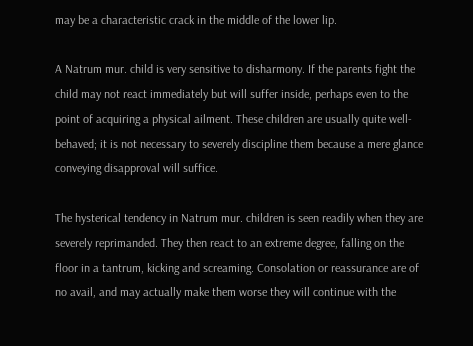may be a characteristic crack in the middle of the lower lip.

A Natrum mur. child is very sensitive to disharmony. If the parents fight the child may not react immediately but will suffer inside, perhaps even to the point of acquiring a physical ailment. These children are usually quite well-behaved; it is not necessary to severely discipline them because a mere glance conveying disapproval will suffice.

The hysterical tendency in Natrum mur. children is seen readily when they are severely reprimanded. They then react to an extreme degree, falling on the floor in a tantrum, kicking and screaming. Consolation or reassurance are of no avail, and may actually make them worse they will continue with the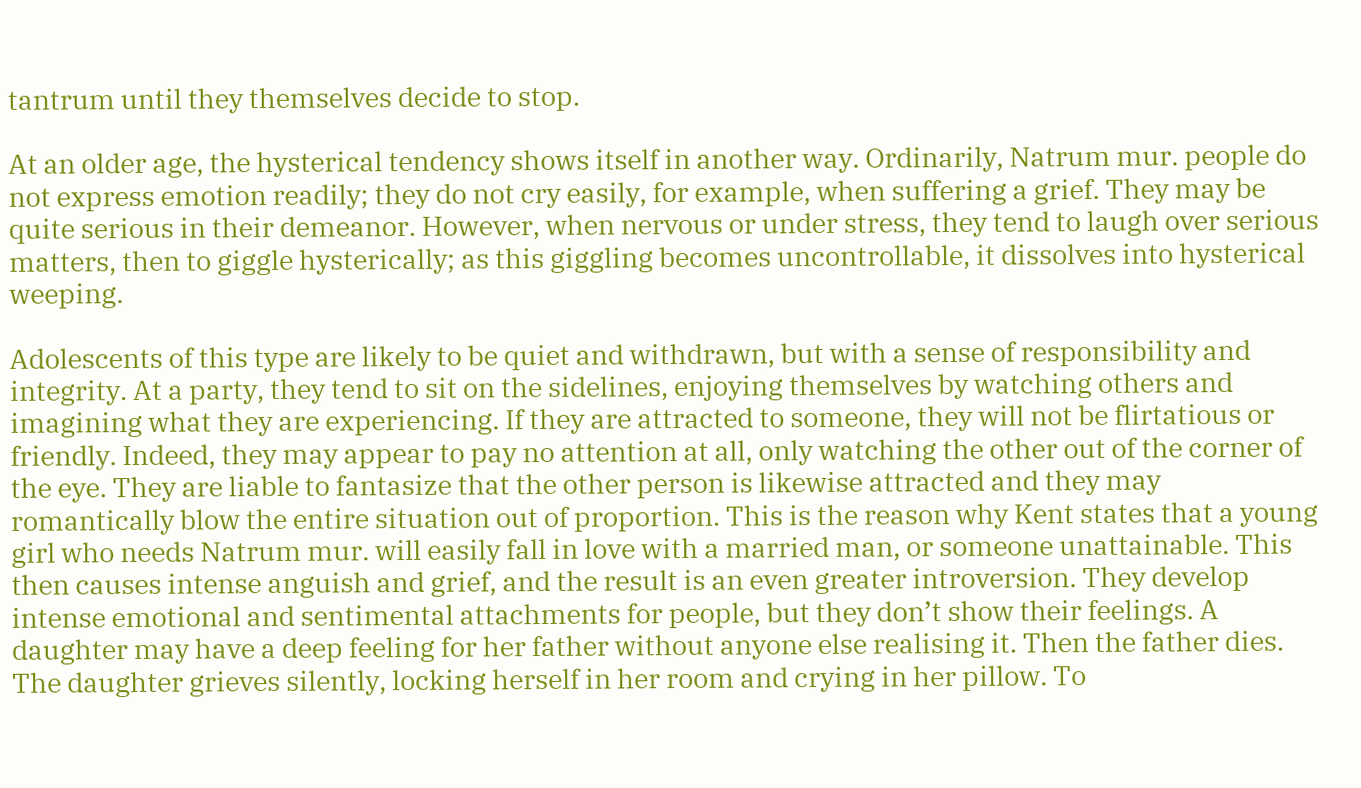tantrum until they themselves decide to stop.

At an older age, the hysterical tendency shows itself in another way. Ordinarily, Natrum mur. people do not express emotion readily; they do not cry easily, for example, when suffering a grief. They may be quite serious in their demeanor. However, when nervous or under stress, they tend to laugh over serious matters, then to giggle hysterically; as this giggling becomes uncontrollable, it dissolves into hysterical weeping.

Adolescents of this type are likely to be quiet and withdrawn, but with a sense of responsibility and integrity. At a party, they tend to sit on the sidelines, enjoying themselves by watching others and imagining what they are experiencing. If they are attracted to someone, they will not be flirtatious or friendly. Indeed, they may appear to pay no attention at all, only watching the other out of the corner of the eye. They are liable to fantasize that the other person is likewise attracted and they may romantically blow the entire situation out of proportion. This is the reason why Kent states that a young girl who needs Natrum mur. will easily fall in love with a married man, or someone unattainable. This then causes intense anguish and grief, and the result is an even greater introversion. They develop intense emotional and sentimental attachments for people, but they don’t show their feelings. A daughter may have a deep feeling for her father without anyone else realising it. Then the father dies. The daughter grieves silently, locking herself in her room and crying in her pillow. To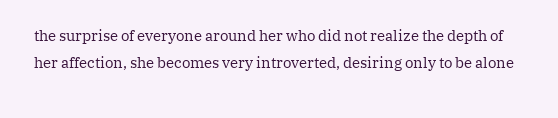the surprise of everyone around her who did not realize the depth of her affection, she becomes very introverted, desiring only to be alone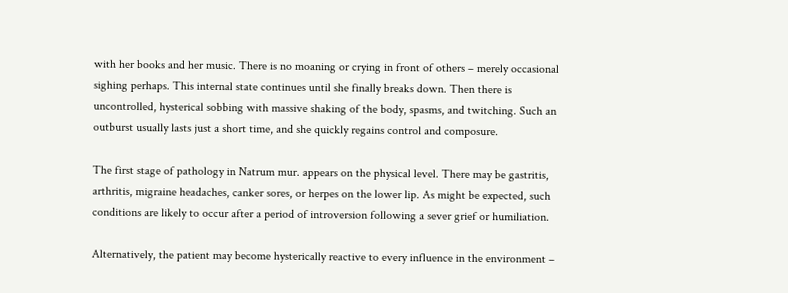with her books and her music. There is no moaning or crying in front of others – merely occasional sighing perhaps. This internal state continues until she finally breaks down. Then there is uncontrolled, hysterical sobbing with massive shaking of the body, spasms, and twitching. Such an outburst usually lasts just a short time, and she quickly regains control and composure.

The first stage of pathology in Natrum mur. appears on the physical level. There may be gastritis, arthritis, migraine headaches, canker sores, or herpes on the lower lip. As might be expected, such conditions are likely to occur after a period of introversion following a sever grief or humiliation.

Alternatively, the patient may become hysterically reactive to every influence in the environment –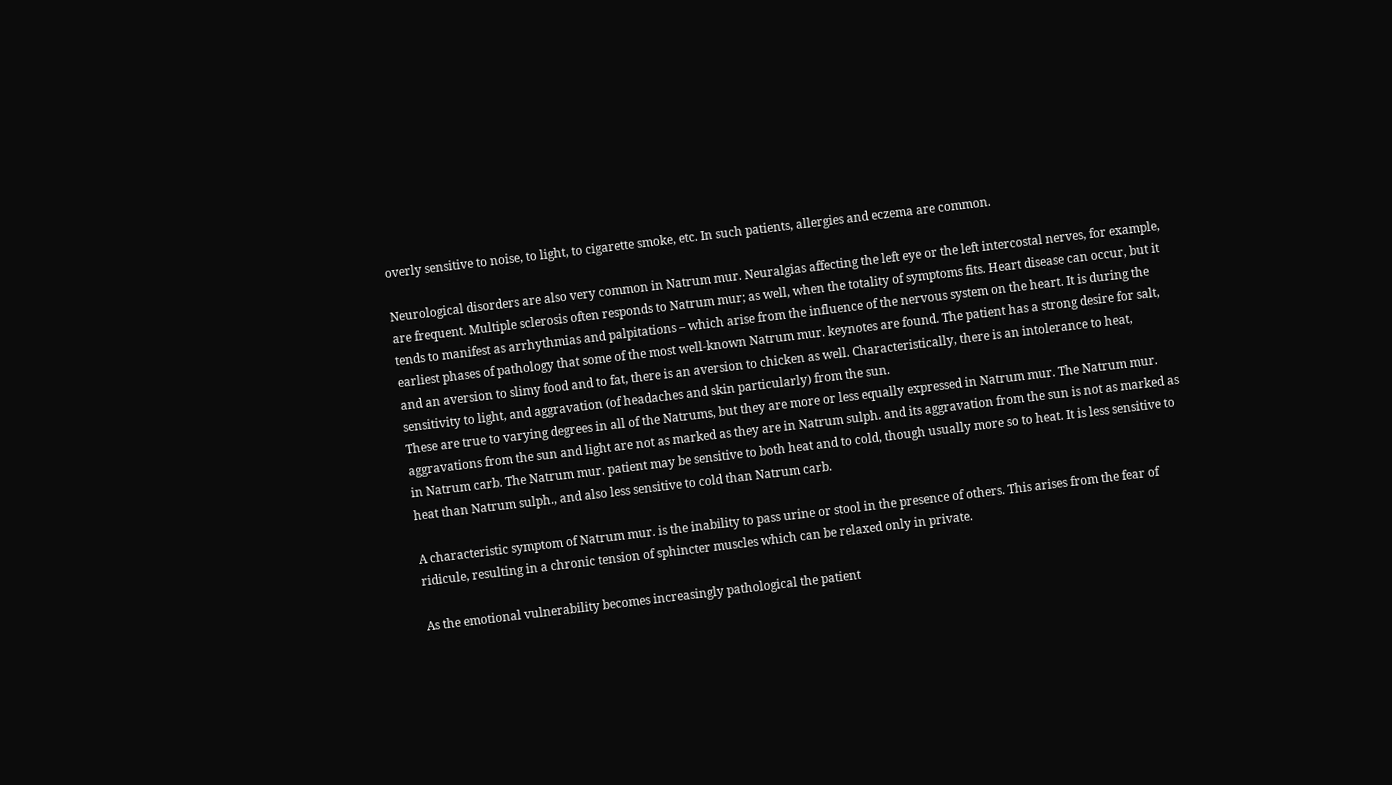overly sensitive to noise, to light, to cigarette smoke, etc. In such patients, allergies and eczema are common.

Neurological disorders are also very common in Natrum mur. Neuralgias affecting the left eye or the left intercostal nerves, for example, are frequent. Multiple sclerosis often responds to Natrum mur; as well, when the totality of symptoms fits. Heart disease can occur, but it tends to manifest as arrhythmias and palpitations – which arise from the influence of the nervous system on the heart. It is during the earliest phases of pathology that some of the most well-known Natrum mur. keynotes are found. The patient has a strong desire for salt, and an aversion to slimy food and to fat, there is an aversion to chicken as well. Characteristically, there is an intolerance to heat, sensitivity to light, and aggravation (of headaches and skin particularly) from the sun.
These are true to varying degrees in all of the Natrums, but they are more or less equally expressed in Natrum mur. The Natrum mur. aggravations from the sun and light are not as marked as they are in Natrum sulph. and its aggravation from the sun is not as marked as in Natrum carb. The Natrum mur. patient may be sensitive to both heat and to cold, though usually more so to heat. It is less sensitive to heat than Natrum sulph., and also less sensitive to cold than Natrum carb.

A characteristic symptom of Natrum mur. is the inability to pass urine or stool in the presence of others. This arises from the fear of ridicule, resulting in a chronic tension of sphincter muscles which can be relaxed only in private.

As the emotional vulnerability becomes increasingly pathological the patient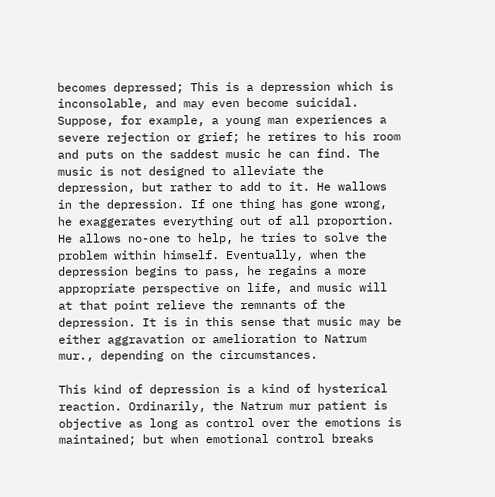becomes depressed; This is a depression which is inconsolable, and may even become suicidal. Suppose, for example, a young man experiences a severe rejection or grief; he retires to his room and puts on the saddest music he can find. The music is not designed to alleviate the depression, but rather to add to it. He wallows in the depression. If one thing has gone wrong, he exaggerates everything out of all proportion. He allows no-one to help, he tries to solve the problem within himself. Eventually, when the depression begins to pass, he regains a more appropriate perspective on life, and music will at that point relieve the remnants of the depression. It is in this sense that music may be either aggravation or amelioration to Natrum mur., depending on the circumstances.

This kind of depression is a kind of hysterical reaction. Ordinarily, the Natrum mur patient is objective as long as control over the emotions is maintained; but when emotional control breaks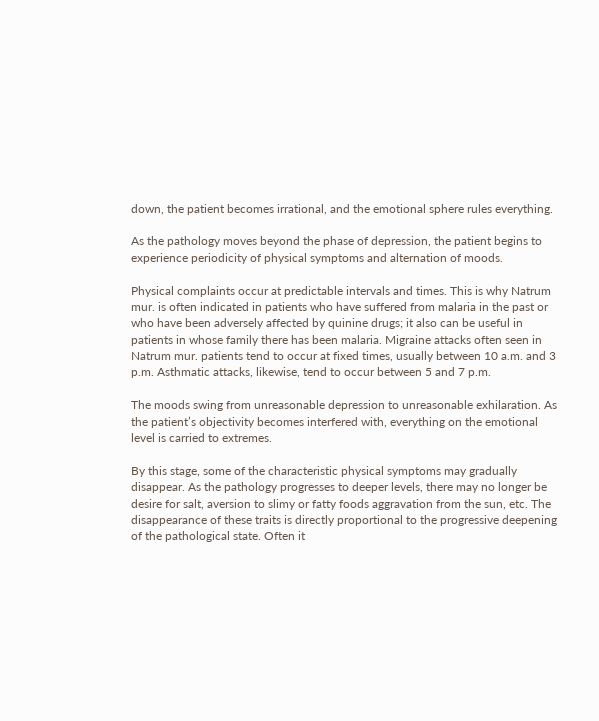down, the patient becomes irrational, and the emotional sphere rules everything.

As the pathology moves beyond the phase of depression, the patient begins to experience periodicity of physical symptoms and alternation of moods.

Physical complaints occur at predictable intervals and times. This is why Natrum mur. is often indicated in patients who have suffered from malaria in the past or who have been adversely affected by quinine drugs; it also can be useful in patients in whose family there has been malaria. Migraine attacks often seen in Natrum mur. patients tend to occur at fixed times, usually between 10 a.m. and 3 p.m. Asthmatic attacks, likewise, tend to occur between 5 and 7 p.m.

The moods swing from unreasonable depression to unreasonable exhilaration. As the patient’s objectivity becomes interfered with, everything on the emotional level is carried to extremes.

By this stage, some of the characteristic physical symptoms may gradually disappear. As the pathology progresses to deeper levels, there may no longer be desire for salt, aversion to slimy or fatty foods aggravation from the sun, etc. The disappearance of these traits is directly proportional to the progressive deepening of the pathological state. Often it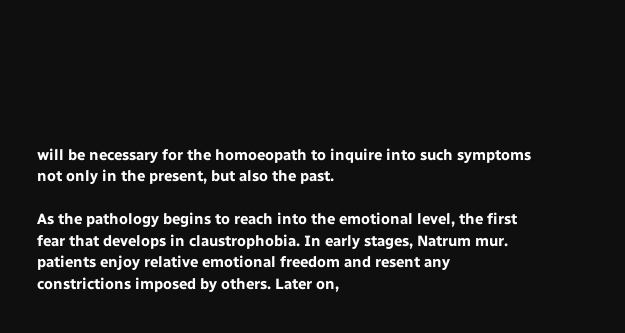will be necessary for the homoeopath to inquire into such symptoms not only in the present, but also the past.

As the pathology begins to reach into the emotional level, the first fear that develops in claustrophobia. In early stages, Natrum mur. patients enjoy relative emotional freedom and resent any constrictions imposed by others. Later on,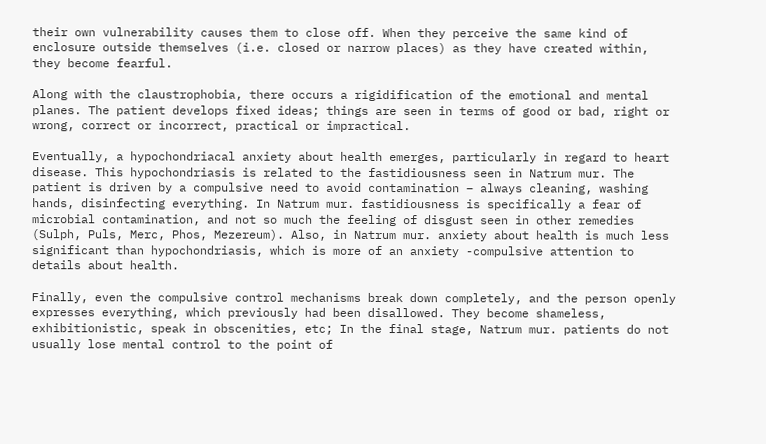their own vulnerability causes them to close off. When they perceive the same kind of enclosure outside themselves (i.e. closed or narrow places) as they have created within, they become fearful.

Along with the claustrophobia, there occurs a rigidification of the emotional and mental planes. The patient develops fixed ideas; things are seen in terms of good or bad, right or wrong, correct or incorrect, practical or impractical.

Eventually, a hypochondriacal anxiety about health emerges, particularly in regard to heart disease. This hypochondriasis is related to the fastidiousness seen in Natrum mur. The patient is driven by a compulsive need to avoid contamination – always cleaning, washing hands, disinfecting everything. In Natrum mur. fastidiousness is specifically a fear of microbial contamination, and not so much the feeling of disgust seen in other remedies (Sulph, Puls, Merc, Phos, Mezereum). Also, in Natrum mur. anxiety about health is much less significant than hypochondriasis, which is more of an anxiety -compulsive attention to details about health.

Finally, even the compulsive control mechanisms break down completely, and the person openly expresses everything, which previously had been disallowed. They become shameless, exhibitionistic, speak in obscenities, etc; In the final stage, Natrum mur. patients do not usually lose mental control to the point of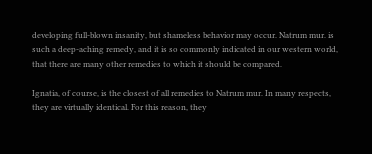developing full-blown insanity, but shameless behavior may occur. Natrum mur. is such a deep-aching remedy, and it is so commonly indicated in our western world, that there are many other remedies to which it should be compared.

Ignatia, of course, is the closest of all remedies to Natrum mur. In many respects, they are virtually identical. For this reason, they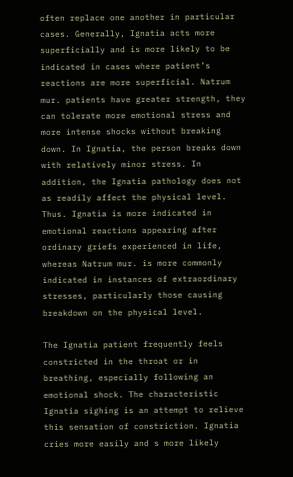often replace one another in particular cases. Generally, Ignatia acts more superficially and is more likely to be indicated in cases where patient’s reactions are more superficial. Natrum mur. patients have greater strength, they can tolerate more emotional stress and more intense shocks without breaking down. In Ignatia, the person breaks down with relatively minor stress. In addition, the Ignatia pathology does not as readily affect the physical level. Thus. Ignatia is more indicated in emotional reactions appearing after ordinary griefs experienced in life, whereas Natrum mur. is more commonly indicated in instances of extraordinary stresses, particularly those causing breakdown on the physical level.

The Ignatia patient frequently feels constricted in the throat or in breathing, especially following an emotional shock. The characteristic Ignatia sighing is an attempt to relieve this sensation of constriction. Ignatia cries more easily and s more likely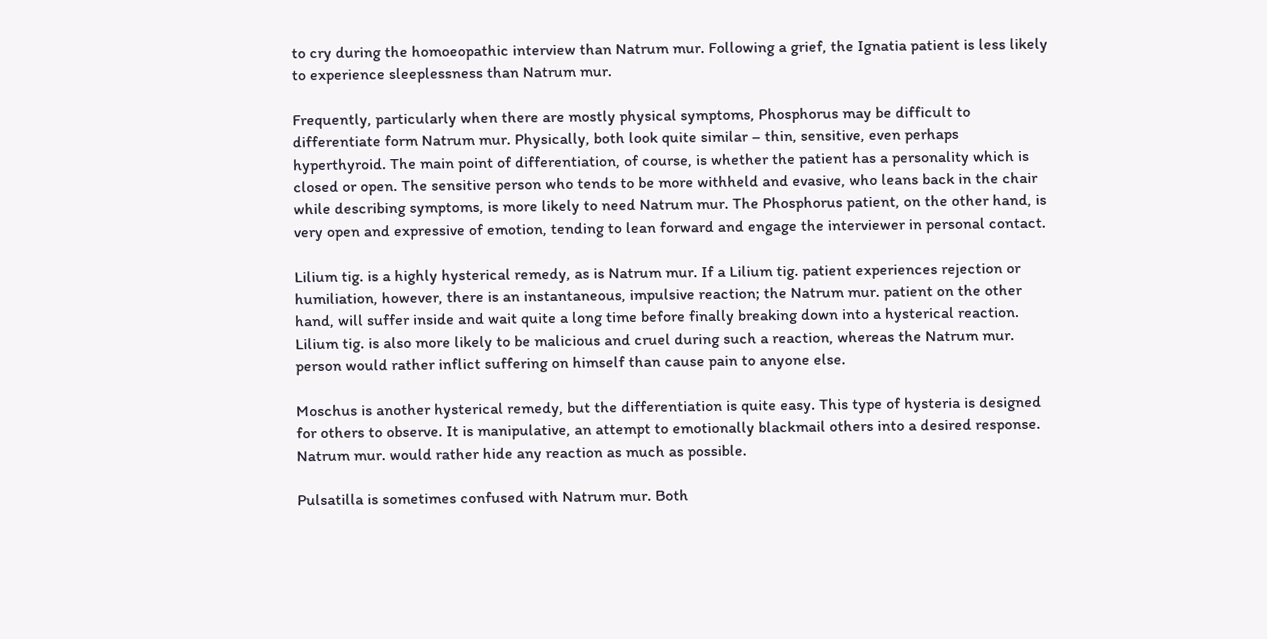to cry during the homoeopathic interview than Natrum mur. Following a grief, the Ignatia patient is less likely to experience sleeplessness than Natrum mur.

Frequently, particularly when there are mostly physical symptoms, Phosphorus may be difficult to differentiate form Natrum mur. Physically, both look quite similar – thin, sensitive, even perhaps hyperthyroid. The main point of differentiation, of course, is whether the patient has a personality which is closed or open. The sensitive person who tends to be more withheld and evasive, who leans back in the chair while describing symptoms, is more likely to need Natrum mur. The Phosphorus patient, on the other hand, is very open and expressive of emotion, tending to lean forward and engage the interviewer in personal contact.

Lilium tig. is a highly hysterical remedy, as is Natrum mur. If a Lilium tig. patient experiences rejection or humiliation, however, there is an instantaneous, impulsive reaction; the Natrum mur. patient on the other hand, will suffer inside and wait quite a long time before finally breaking down into a hysterical reaction. Lilium tig. is also more likely to be malicious and cruel during such a reaction, whereas the Natrum mur. person would rather inflict suffering on himself than cause pain to anyone else.

Moschus is another hysterical remedy, but the differentiation is quite easy. This type of hysteria is designed for others to observe. It is manipulative, an attempt to emotionally blackmail others into a desired response. Natrum mur. would rather hide any reaction as much as possible.

Pulsatilla is sometimes confused with Natrum mur. Both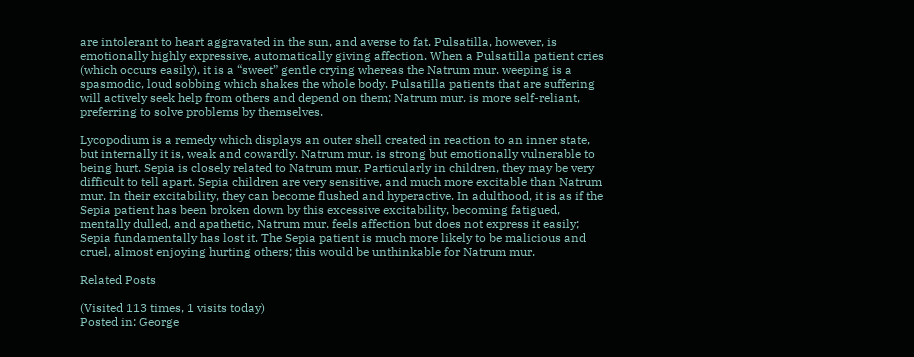are intolerant to heart aggravated in the sun, and averse to fat. Pulsatilla, however, is emotionally highly expressive, automatically giving affection. When a Pulsatilla patient cries (which occurs easily), it is a “sweet” gentle crying whereas the Natrum mur. weeping is a spasmodic, loud sobbing which shakes the whole body. Pulsatilla patients that are suffering will actively seek help from others and depend on them; Natrum mur. is more self-reliant, preferring to solve problems by themselves.

Lycopodium is a remedy which displays an outer shell created in reaction to an inner state, but internally it is, weak and cowardly. Natrum mur. is strong but emotionally vulnerable to being hurt. Sepia is closely related to Natrum mur. Particularly in children, they may be very difficult to tell apart. Sepia children are very sensitive, and much more excitable than Natrum mur. In their excitability, they can become flushed and hyperactive. In adulthood, it is as if the Sepia patient has been broken down by this excessive excitability, becoming fatigued, mentally dulled, and apathetic, Natrum mur. feels affection but does not express it easily; Sepia fundamentally has lost it. The Sepia patient is much more likely to be malicious and cruel, almost enjoying hurting others; this would be unthinkable for Natrum mur.

Related Posts

(Visited 113 times, 1 visits today)
Posted in: George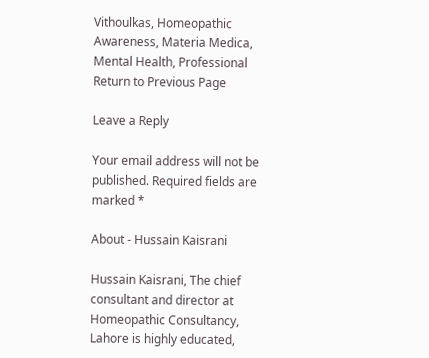Vithoulkas, Homeopathic Awareness, Materia Medica, Mental Health, Professional
Return to Previous Page

Leave a Reply

Your email address will not be published. Required fields are marked *

About - Hussain Kaisrani

Hussain Kaisrani, The chief consultant and director at Homeopathic Consultancy, Lahore is highly educated,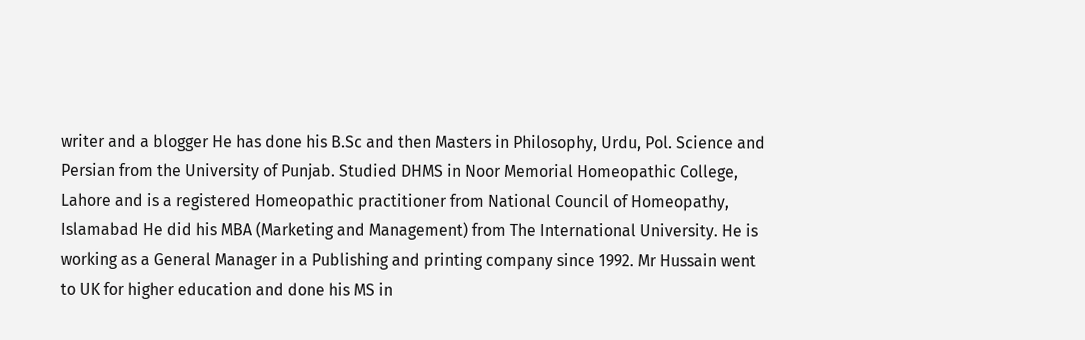writer and a blogger He has done his B.Sc and then Masters in Philosophy, Urdu, Pol. Science and Persian from the University of Punjab. Studied DHMS in Noor Memorial Homeopathic College, Lahore and is a registered Homeopathic practitioner from National Council of Homeopathy, Islamabad He did his MBA (Marketing and Management) from The International University. He is working as a General Manager in a Publishing and printing company since 1992. Mr Hussain went to UK for higher education and done his MS in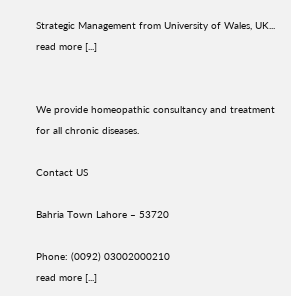Strategic Management from University of Wales, UK...
read more [...]


We provide homeopathic consultancy and treatment for all chronic diseases.

Contact US

Bahria Town Lahore – 53720

Phone: (0092) 03002000210
read more [...]